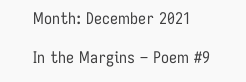Month: December 2021

In the Margins – Poem #9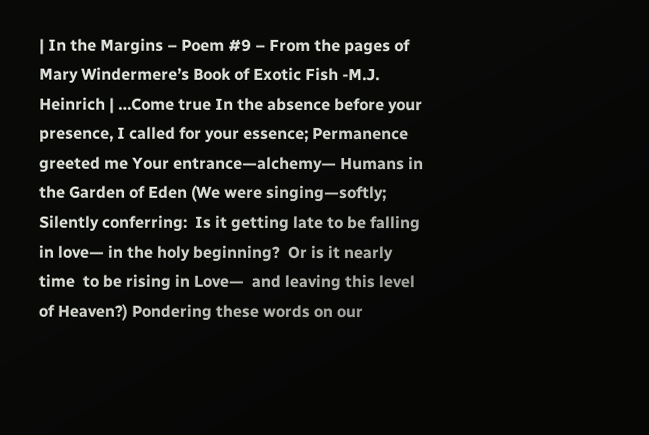| In the Margins – Poem #9 – From the pages of Mary Windermere’s Book of Exotic Fish -M.J. Heinrich | …Come true In the absence before your presence, I called for your essence; Permanence greeted me Your entrance—alchemy— Humans in the Garden of Eden (We were singing—softly; Silently conferring:  Is it getting late to be falling in love— in the holy beginning?  Or is it nearly time  to be rising in Love—  and leaving this level of Heaven?) Pondering these words on our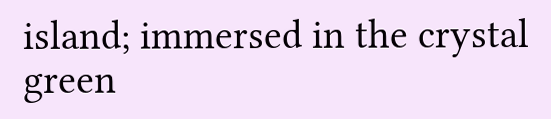island; immersed in the crystal green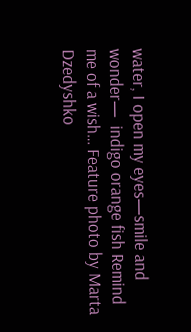water, I open my eyes—smile and wonder—  indigo orange fish Remind me of a wish… Feature photo by Marta Dzedyshko